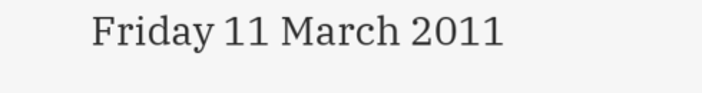Friday 11 March 2011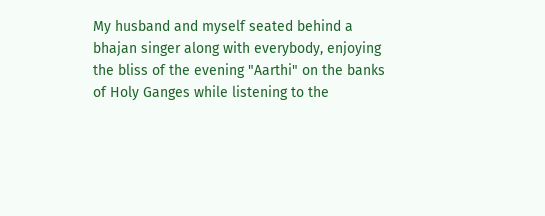My husband and myself seated behind a bhajan singer along with everybody, enjoying the bliss of the evening "Aarthi" on the banks of Holy Ganges while listening to the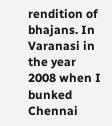rendition of bhajans. In Varanasi in the year 2008 when I bunked Chennai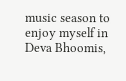music season to enjoy myself in Deva Bhoomis,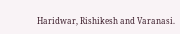Haridwar, Rishikesh and Varanasi.